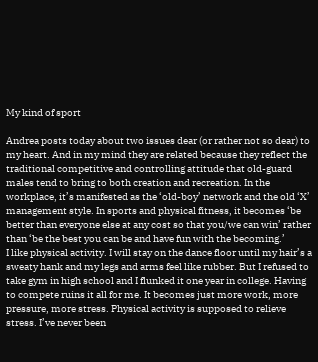My kind of sport

Andrea posts today about two issues dear (or rather not so dear) to my heart. And in my mind they are related because they reflect the traditional competitive and controlling attitude that old-guard males tend to bring to both creation and recreation. In the workplace, it’s manifested as the ‘old-boy’ network and the old ‘X’ management style. In sports and physical fitness, it becomes ‘be better than everyone else at any cost so that you/we can win’ rather than ‘be the best you can be and have fun with the becoming.’
I like physical activity. I will stay on the dance floor until my hair’s a sweaty hank and my legs and arms feel like rubber. But I refused to take gym in high school and I flunked it one year in college. Having to compete ruins it all for me. It becomes just more work, more pressure, more stress. Physical activity is supposed to relieve stress. I’ve never been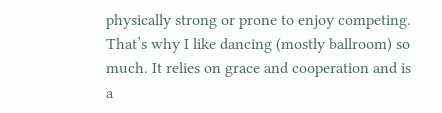physically strong or prone to enjoy competing. That’s why I like dancing (mostly ballroom) so much. It relies on grace and cooperation and is a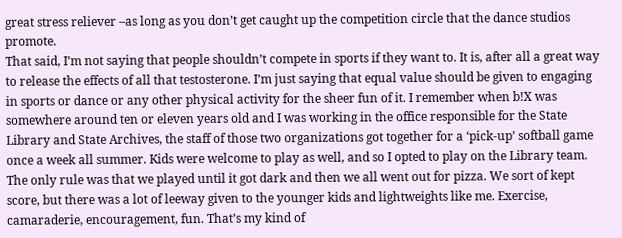great stress reliever –as long as you don’t get caught up the competition circle that the dance studios promote.
That said, I’m not saying that people shouldn’t compete in sports if they want to. It is, after all a great way to release the effects of all that testosterone. I’m just saying that equal value should be given to engaging in sports or dance or any other physical activity for the sheer fun of it. I remember when b!X was somewhere around ten or eleven years old and I was working in the office responsible for the State Library and State Archives, the staff of those two organizations got together for a ‘pick-up’ softball game once a week all summer. Kids were welcome to play as well, and so I opted to play on the Library team. The only rule was that we played until it got dark and then we all went out for pizza. We sort of kept score, but there was a lot of leeway given to the younger kids and lightweights like me. Exercise, camaraderie, encouragement, fun. That’s my kind of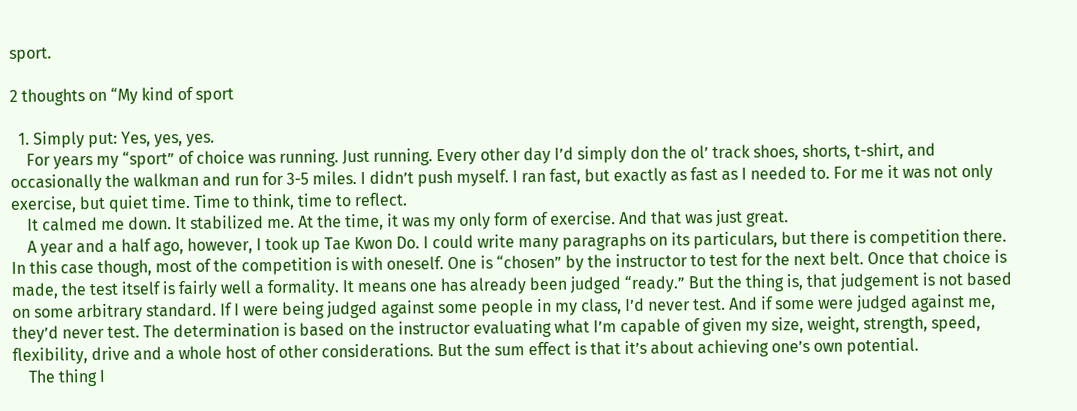sport.

2 thoughts on “My kind of sport

  1. Simply put: Yes, yes, yes.
    For years my “sport” of choice was running. Just running. Every other day I’d simply don the ol’ track shoes, shorts, t-shirt, and occasionally the walkman and run for 3-5 miles. I didn’t push myself. I ran fast, but exactly as fast as I needed to. For me it was not only exercise, but quiet time. Time to think, time to reflect.
    It calmed me down. It stabilized me. At the time, it was my only form of exercise. And that was just great.
    A year and a half ago, however, I took up Tae Kwon Do. I could write many paragraphs on its particulars, but there is competition there. In this case though, most of the competition is with oneself. One is “chosen” by the instructor to test for the next belt. Once that choice is made, the test itself is fairly well a formality. It means one has already been judged “ready.” But the thing is, that judgement is not based on some arbitrary standard. If I were being judged against some people in my class, I’d never test. And if some were judged against me, they’d never test. The determination is based on the instructor evaluating what I’m capable of given my size, weight, strength, speed, flexibility, drive and a whole host of other considerations. But the sum effect is that it’s about achieving one’s own potential.
    The thing I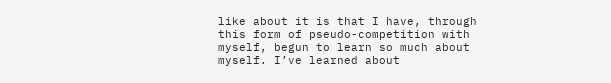like about it is that I have, through this form of pseudo-competition with myself, begun to learn so much about myself. I’ve learned about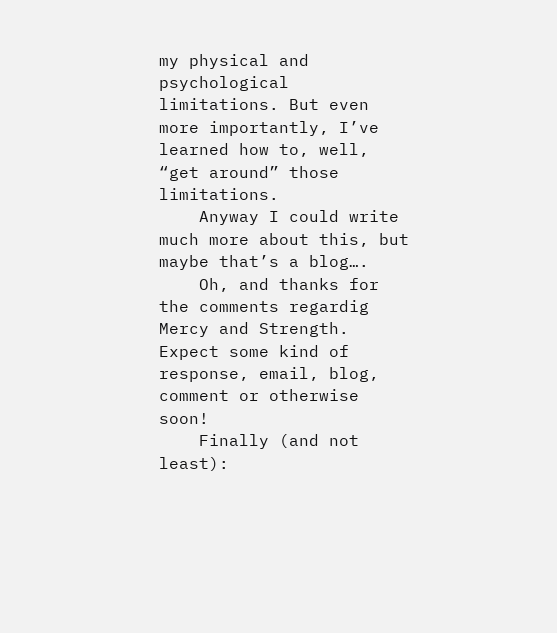my physical and psychological limitations. But even more importantly, I’ve learned how to, well, “get around” those limitations.
    Anyway I could write much more about this, but maybe that’s a blog….
    Oh, and thanks for the comments regardig Mercy and Strength. Expect some kind of response, email, blog, comment or otherwise soon!
    Finally (and not least):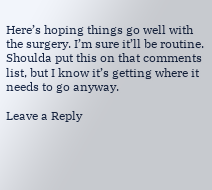Here’s hoping things go well with the surgery. I’m sure it’ll be routine. Shoulda put this on that comments list, but I know it’s getting where it needs to go anyway.

Leave a Reply